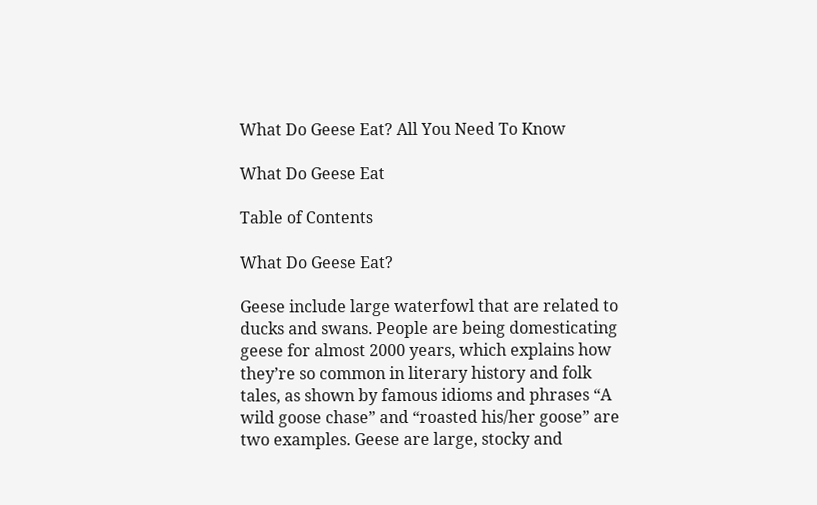What Do Geese Eat? All You Need To Know

What Do Geese Eat

Table of Contents

What Do Geese Eat?

Geese include large waterfowl that are related to ducks and swans. People are being domesticating geese for almost 2000 years, which explains how they’re so common in literary history and folk tales, as shown by famous idioms and phrases “A wild goose chase” and “roasted his/her goose” are two examples. Geese are large, stocky and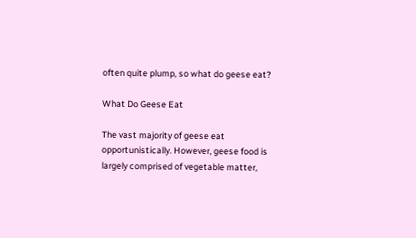often quite plump, so what do geese eat?

What Do Geese Eat

The vast majority of geese eat opportunistically. However, geese food is largely comprised of vegetable matter,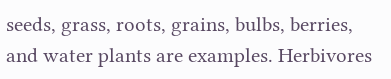seeds, grass, roots, grains, bulbs, berries, and water plants are examples. Herbivores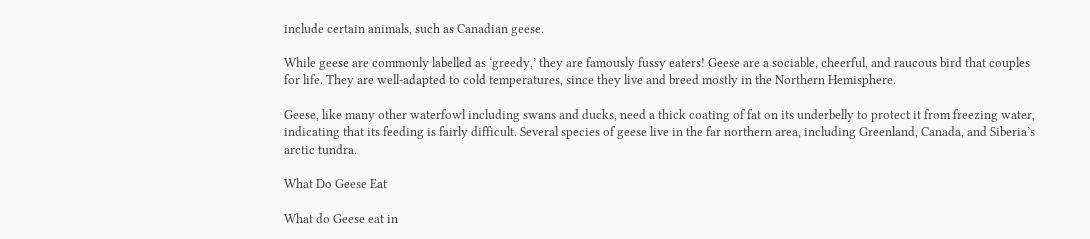include certain animals, such as Canadian geese.

While geese are commonly labelled as ‘greedy,’ they are famously fussy eaters! Geese are a sociable, cheerful, and raucous bird that couples for life. They are well-adapted to cold temperatures, since they live and breed mostly in the Northern Hemisphere.

Geese, like many other waterfowl including swans and ducks, need a thick coating of fat on its underbelly to protect it from freezing water, indicating that its feeding is fairly difficult. Several species of geese live in the far northern area, including Greenland, Canada, and Siberia’s arctic tundra.

What Do Geese Eat

What do Geese eat in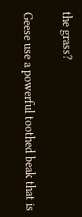the grass?

Geese use a powerful toothed beak that is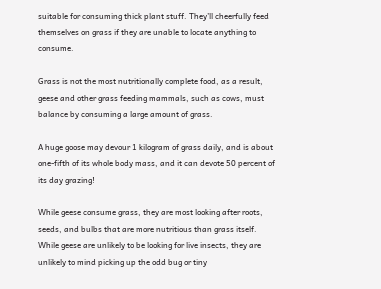suitable for consuming thick plant stuff. They’ll cheerfully feed themselves on grass if they are unable to locate anything to consume.

Grass is not the most nutritionally complete food, as a result, geese and other grass feeding mammals, such as cows, must balance by consuming a large amount of grass.

A huge goose may devour 1 kilogram of grass daily, and is about one-fifth of its whole body mass, and it can devote 50 percent of its day grazing!

While geese consume grass, they are most looking after roots, seeds, and bulbs that are more nutritious than grass itself. While geese are unlikely to be looking for live insects, they are unlikely to mind picking up the odd bug or tiny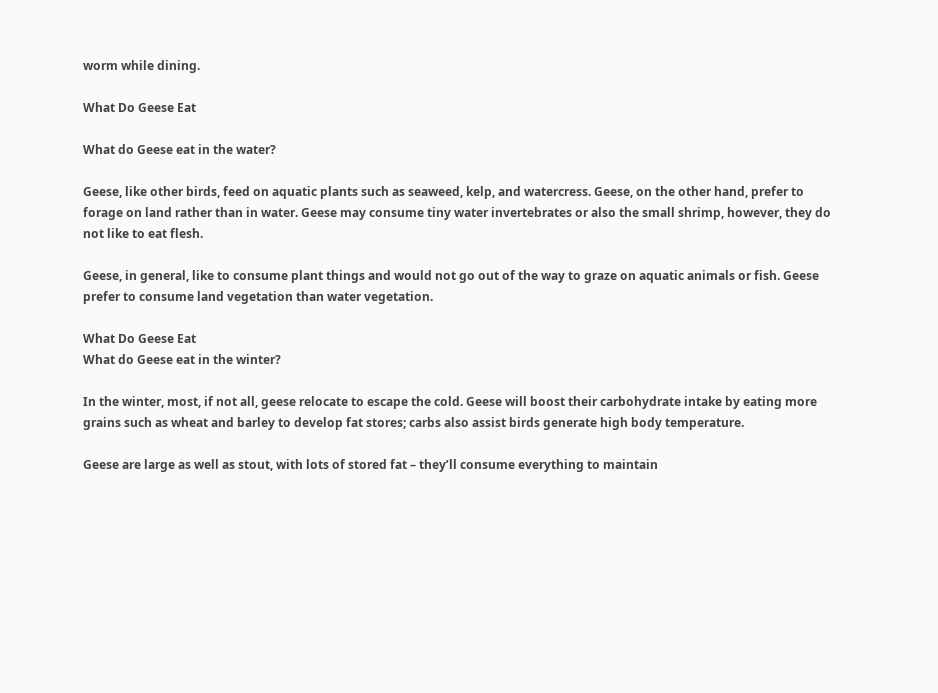worm while dining.

What Do Geese Eat

What do Geese eat in the water?

Geese, like other birds, feed on aquatic plants such as seaweed, kelp, and watercress. Geese, on the other hand, prefer to forage on land rather than in water. Geese may consume tiny water invertebrates or also the small shrimp, however, they do not like to eat flesh.

Geese, in general, like to consume plant things and would not go out of the way to graze on aquatic animals or fish. Geese prefer to consume land vegetation than water vegetation.

What Do Geese Eat
What do Geese eat in the winter?

In the winter, most, if not all, geese relocate to escape the cold. Geese will boost their carbohydrate intake by eating more grains such as wheat and barley to develop fat stores; carbs also assist birds generate high body temperature.

Geese are large as well as stout, with lots of stored fat – they’ll consume everything to maintain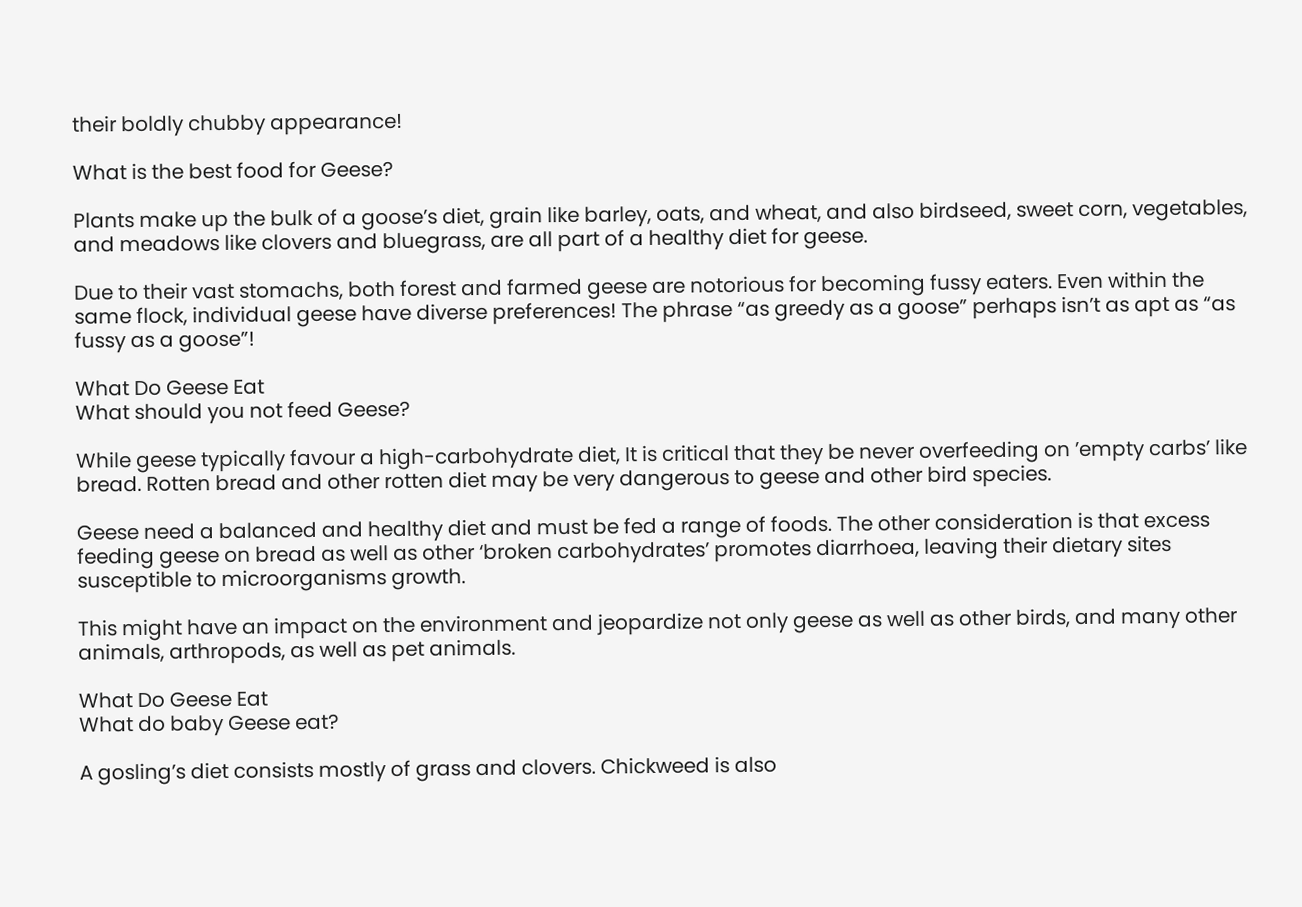their boldly chubby appearance!

What is the best food for Geese?

Plants make up the bulk of a goose’s diet, grain like barley, oats, and wheat, and also birdseed, sweet corn, vegetables, and meadows like clovers and bluegrass, are all part of a healthy diet for geese.

Due to their vast stomachs, both forest and farmed geese are notorious for becoming fussy eaters. Even within the same flock, individual geese have diverse preferences! The phrase “as greedy as a goose” perhaps isn’t as apt as “as fussy as a goose”!

What Do Geese Eat
What should you not feed Geese?

While geese typically favour a high-carbohydrate diet, It is critical that they be never overfeeding on ’empty carbs’ like bread. Rotten bread and other rotten diet may be very dangerous to geese and other bird species.

Geese need a balanced and healthy diet and must be fed a range of foods. The other consideration is that excess feeding geese on bread as well as other ‘broken carbohydrates’ promotes diarrhoea, leaving their dietary sites susceptible to microorganisms growth.

This might have an impact on the environment and jeopardize not only geese as well as other birds, and many other animals, arthropods, as well as pet animals.

What Do Geese Eat
What do baby Geese eat?

A gosling’s diet consists mostly of grass and clovers. Chickweed is also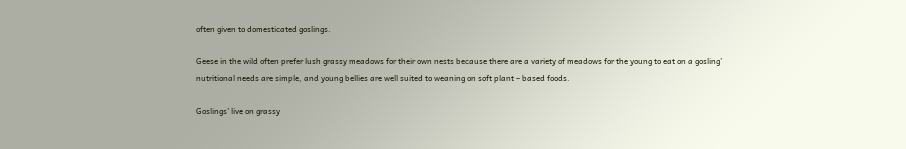often given to domesticated goslings.

Geese in the wild often prefer lush grassy meadows for their own nests because there are a variety of meadows for the young to eat on a gosling’ nutritional needs are simple, and young bellies are well suited to weaning on soft plant – based foods.

Goslings’ live on grassy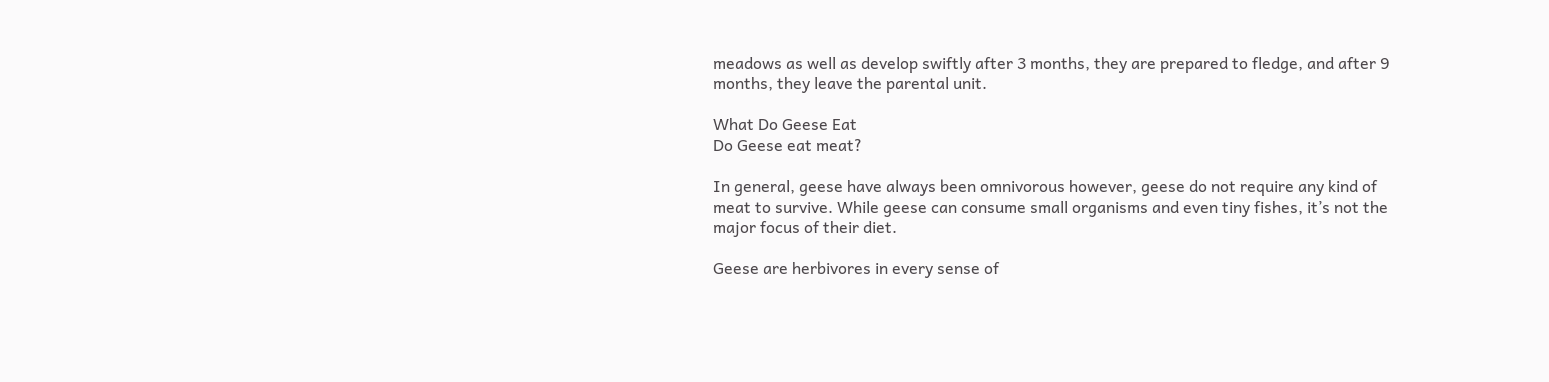meadows as well as develop swiftly after 3 months, they are prepared to fledge, and after 9 months, they leave the parental unit.

What Do Geese Eat
Do Geese eat meat?

In general, geese have always been omnivorous however, geese do not require any kind of meat to survive. While geese can consume small organisms and even tiny fishes, it’s not the major focus of their diet.

Geese are herbivores in every sense of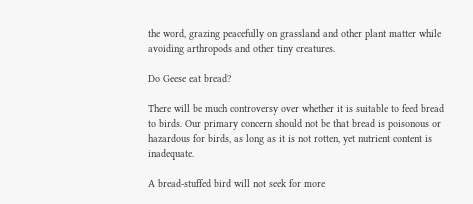the word, grazing peacefully on grassland and other plant matter while avoiding arthropods and other tiny creatures.

Do Geese eat bread?

There will be much controversy over whether it is suitable to feed bread to birds. Our primary concern should not be that bread is poisonous or hazardous for birds, as long as it is not rotten, yet nutrient content is inadequate.

A bread-stuffed bird will not seek for more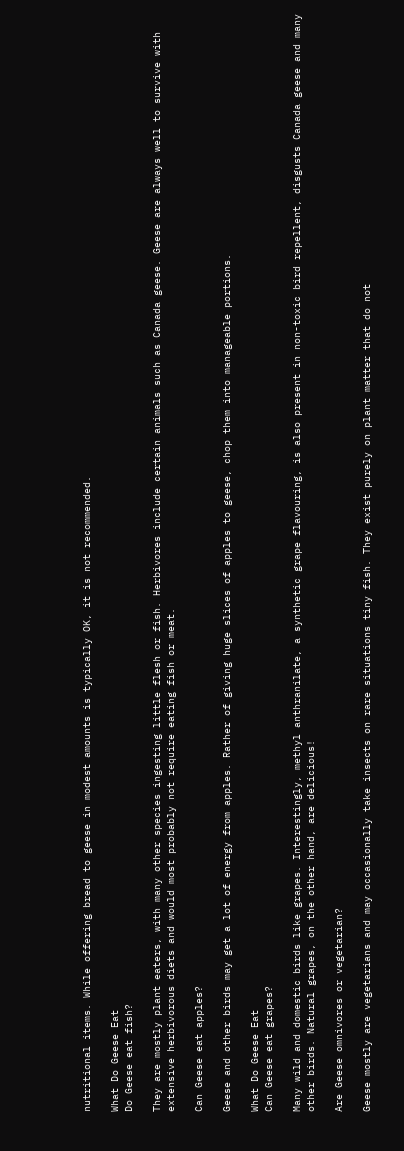nutritional items. While offering bread to geese in modest amounts is typically OK, it is not recommended.

What Do Geese Eat
Do Geese eat fish?

They are mostly plant eaters, with many other species ingesting little flesh or fish. Herbivores include certain animals such as Canada geese. Geese are always well to survive with extensive herbivorous diets and would most probably not require eating fish or meat.

Can Geese eat apples?

Geese and other birds may get a lot of energy from apples. Rather of giving huge slices of apples to geese, chop them into manageable portions.

What Do Geese Eat
Can Geese eat grapes?

Many wild and domestic birds like grapes. Interestingly, methyl anthranilate, a synthetic grape flavouring, is also present in non-toxic bird repellent, disgusts Canada geese and many other birds. Natural grapes, on the other hand, are delicious!

Are Geese omnivores or vegetarian?

Geese mostly are vegetarians and may occasionally take insects on rare situations tiny fish. They exist purely on plant matter that do not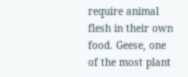require animal flesh in their own food. Geese, one of the most plant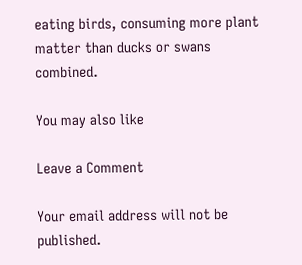eating birds, consuming more plant matter than ducks or swans combined.

You may also like

Leave a Comment

Your email address will not be published.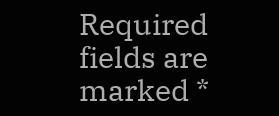Required fields are marked *